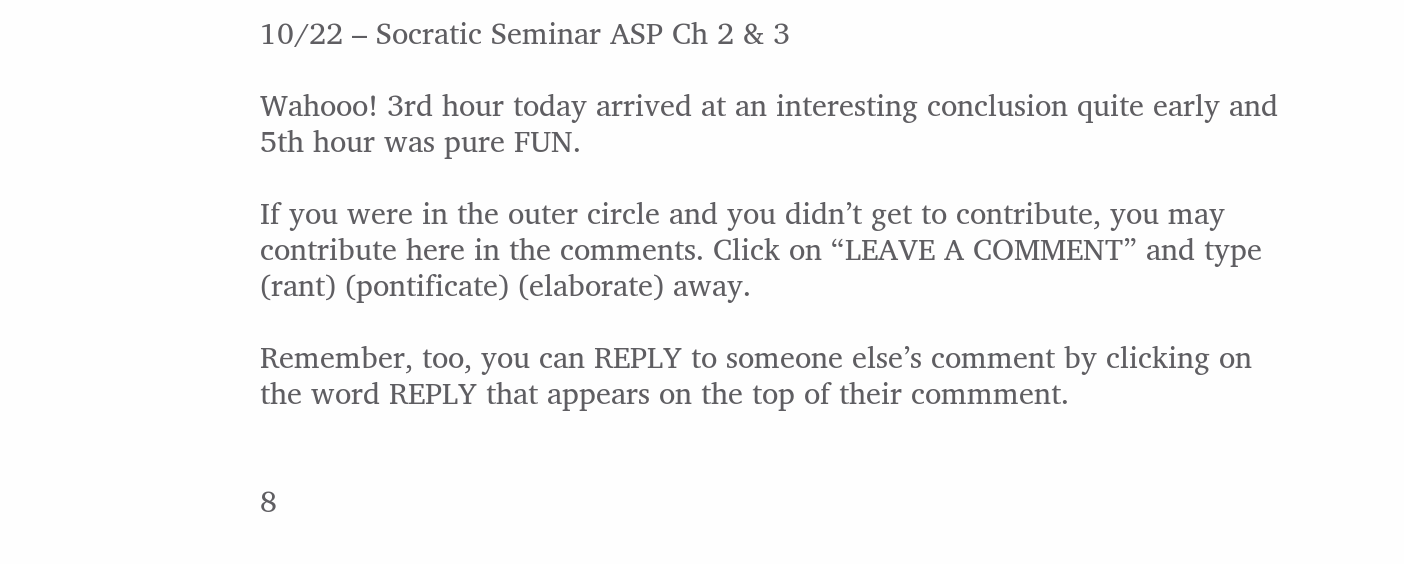10/22 – Socratic Seminar ASP Ch 2 & 3

Wahooo! 3rd hour today arrived at an interesting conclusion quite early and 5th hour was pure FUN.

If you were in the outer circle and you didn’t get to contribute, you may contribute here in the comments. Click on “LEAVE A COMMENT” and type (rant) (pontificate) (elaborate) away.

Remember, too, you can REPLY to someone else’s comment by clicking on the word REPLY that appears on the top of their commment.


8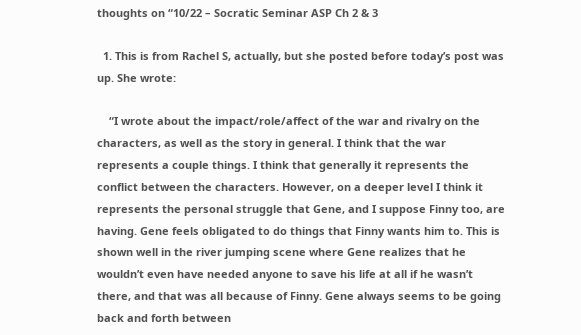thoughts on “10/22 – Socratic Seminar ASP Ch 2 & 3

  1. This is from Rachel S, actually, but she posted before today’s post was up. She wrote:

    “I wrote about the impact/role/affect of the war and rivalry on the characters, as well as the story in general. I think that the war represents a couple things. I think that generally it represents the conflict between the characters. However, on a deeper level I think it represents the personal struggle that Gene, and I suppose Finny too, are having. Gene feels obligated to do things that Finny wants him to. This is shown well in the river jumping scene where Gene realizes that he wouldn’t even have needed anyone to save his life at all if he wasn’t there, and that was all because of Finny. Gene always seems to be going back and forth between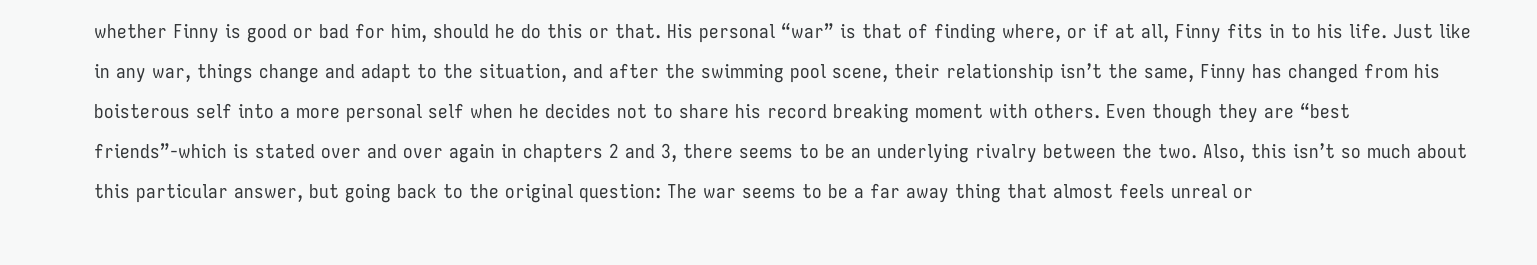whether Finny is good or bad for him, should he do this or that. His personal “war” is that of finding where, or if at all, Finny fits in to his life. Just like in any war, things change and adapt to the situation, and after the swimming pool scene, their relationship isn’t the same, Finny has changed from his boisterous self into a more personal self when he decides not to share his record breaking moment with others. Even though they are “best friends”-which is stated over and over again in chapters 2 and 3, there seems to be an underlying rivalry between the two. Also, this isn’t so much about this particular answer, but going back to the original question: The war seems to be a far away thing that almost feels unreal or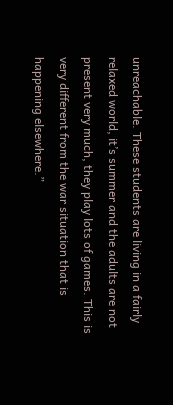unreachable. These students are living in a fairly relaxed world, it’s summer and the adults are not present very much, they play lots of games. This is very different from the war situation that is happening elsewhere.”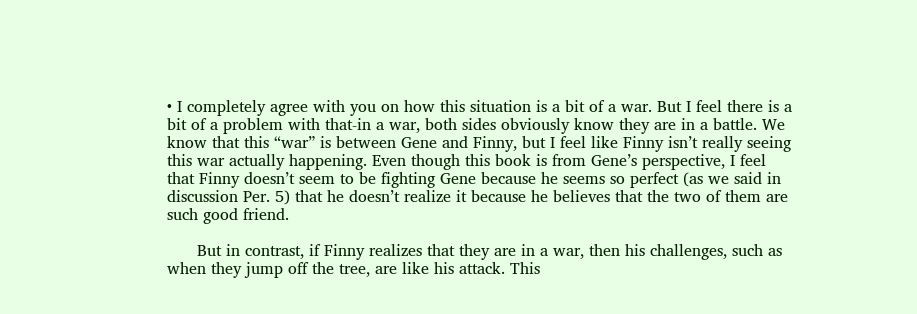• I completely agree with you on how this situation is a bit of a war. But I feel there is a bit of a problem with that-in a war, both sides obviously know they are in a battle. We know that this “war” is between Gene and Finny, but I feel like Finny isn’t really seeing this war actually happening. Even though this book is from Gene’s perspective, I feel that Finny doesn’t seem to be fighting Gene because he seems so perfect (as we said in discussion Per. 5) that he doesn’t realize it because he believes that the two of them are such good friend.

      But in contrast, if Finny realizes that they are in a war, then his challenges, such as when they jump off the tree, are like his attack. This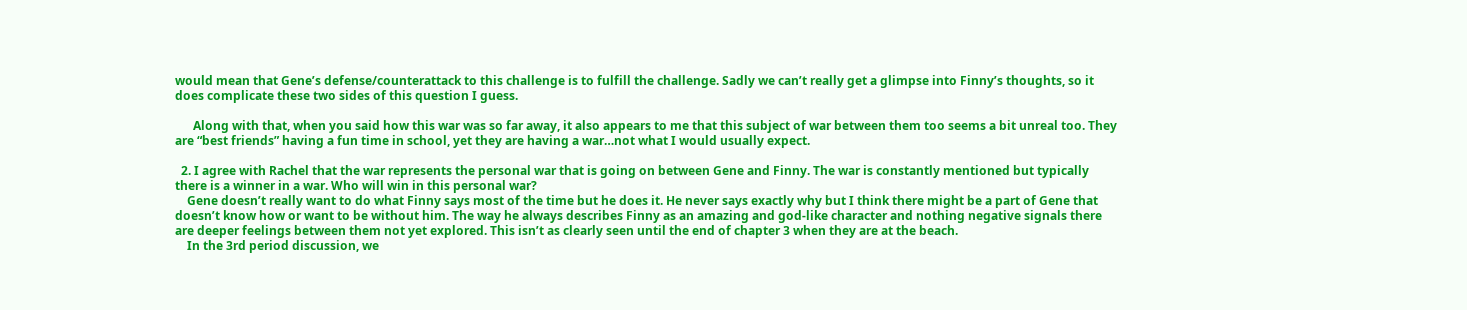would mean that Gene’s defense/counterattack to this challenge is to fulfill the challenge. Sadly we can’t really get a glimpse into Finny’s thoughts, so it does complicate these two sides of this question I guess.

      Along with that, when you said how this war was so far away, it also appears to me that this subject of war between them too seems a bit unreal too. They are “best friends” having a fun time in school, yet they are having a war…not what I would usually expect.

  2. I agree with Rachel that the war represents the personal war that is going on between Gene and Finny. The war is constantly mentioned but typically there is a winner in a war. Who will win in this personal war?
    Gene doesn’t really want to do what Finny says most of the time but he does it. He never says exactly why but I think there might be a part of Gene that doesn’t know how or want to be without him. The way he always describes Finny as an amazing and god-like character and nothing negative signals there are deeper feelings between them not yet explored. This isn’t as clearly seen until the end of chapter 3 when they are at the beach.
    In the 3rd period discussion, we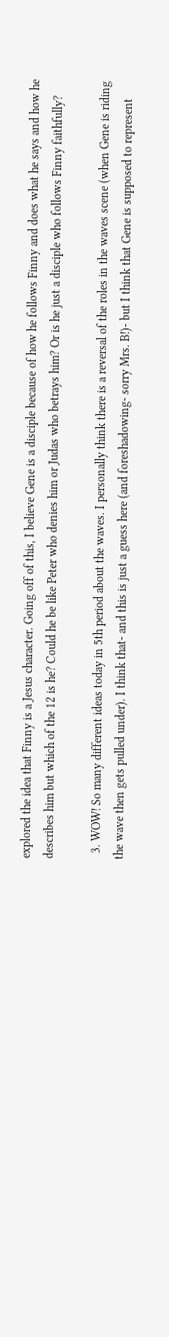explored the idea that Finny is a Jesus character. Going off of this, I believe Gene is a disciple because of how he follows Finny and does what he says and how he describes him but which of the 12 is he? Could he be like Peter who denies him or Judas who betrays him? Or is he just a disciple who follows Finny faithfully?

  3. WOW! So many different ideas today in 5th period about the waves. I personally think there is a reversal of the roles in the waves scene (when Gene is riding the wave then gets pulled under). I think that- and this is just a guess here (and foreshadowing- sorry Mrs. B!)- but I think that Gene is supposed to represent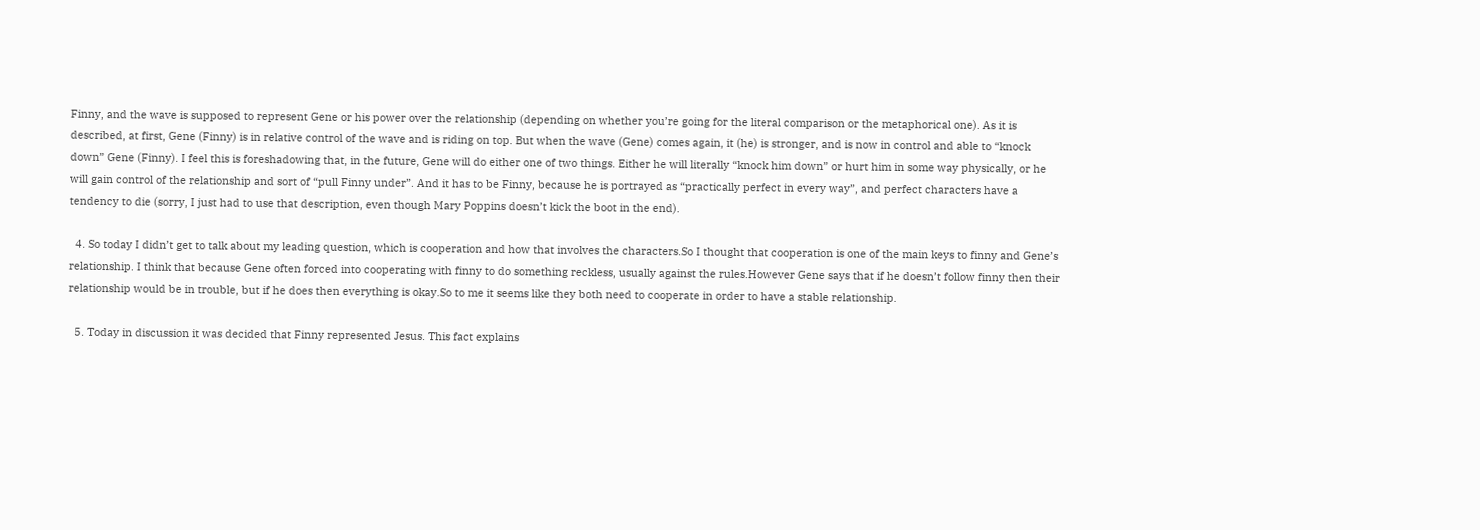Finny, and the wave is supposed to represent Gene or his power over the relationship (depending on whether you’re going for the literal comparison or the metaphorical one). As it is described, at first, Gene (Finny) is in relative control of the wave and is riding on top. But when the wave (Gene) comes again, it (he) is stronger, and is now in control and able to “knock down” Gene (Finny). I feel this is foreshadowing that, in the future, Gene will do either one of two things. Either he will literally “knock him down” or hurt him in some way physically, or he will gain control of the relationship and sort of “pull Finny under”. And it has to be Finny, because he is portrayed as “practically perfect in every way”, and perfect characters have a tendency to die (sorry, I just had to use that description, even though Mary Poppins doesn’t kick the boot in the end).

  4. So today I didn’t get to talk about my leading question, which is cooperation and how that involves the characters.So I thought that cooperation is one of the main keys to finny and Gene’s relationship. I think that because Gene often forced into cooperating with finny to do something reckless, usually against the rules.However Gene says that if he doesn’t follow finny then their relationship would be in trouble, but if he does then everything is okay.So to me it seems like they both need to cooperate in order to have a stable relationship.

  5. Today in discussion it was decided that Finny represented Jesus. This fact explains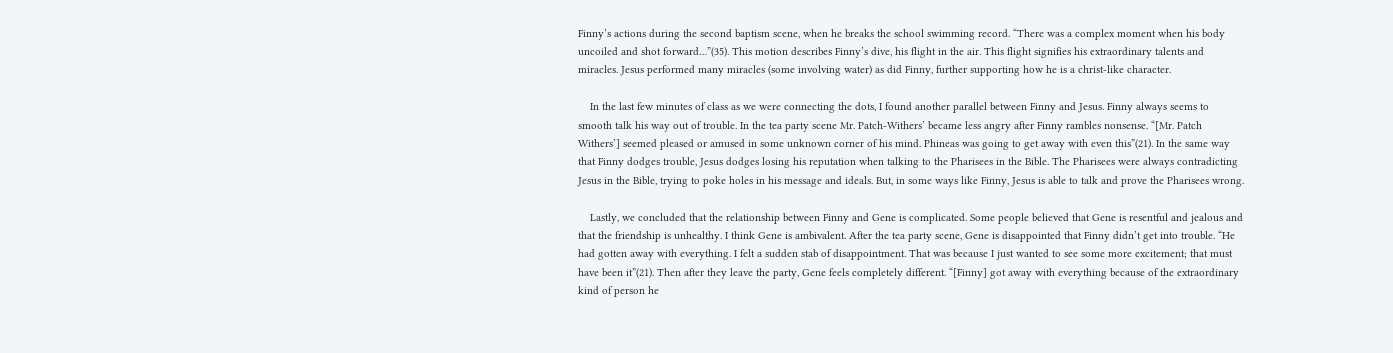Finny’s actions during the second baptism scene, when he breaks the school swimming record. “There was a complex moment when his body uncoiled and shot forward…”(35). This motion describes Finny’s dive, his flight in the air. This flight signifies his extraordinary talents and miracles. Jesus performed many miracles (some involving water) as did Finny, further supporting how he is a christ-like character.

    In the last few minutes of class as we were connecting the dots, I found another parallel between Finny and Jesus. Finny always seems to smooth talk his way out of trouble. In the tea party scene Mr. Patch-Withers’ became less angry after Finny rambles nonsense. “[Mr. Patch Withers’] seemed pleased or amused in some unknown corner of his mind. Phineas was going to get away with even this”(21). In the same way that Finny dodges trouble, Jesus dodges losing his reputation when talking to the Pharisees in the Bible. The Pharisees were always contradicting Jesus in the Bible, trying to poke holes in his message and ideals. But, in some ways like Finny, Jesus is able to talk and prove the Pharisees wrong.

    Lastly, we concluded that the relationship between Finny and Gene is complicated. Some people believed that Gene is resentful and jealous and that the friendship is unhealthy. I think Gene is ambivalent. After the tea party scene, Gene is disappointed that Finny didn’t get into trouble. “He had gotten away with everything. I felt a sudden stab of disappointment. That was because I just wanted to see some more excitement; that must have been it”(21). Then after they leave the party, Gene feels completely different. “[Finny] got away with everything because of the extraordinary kind of person he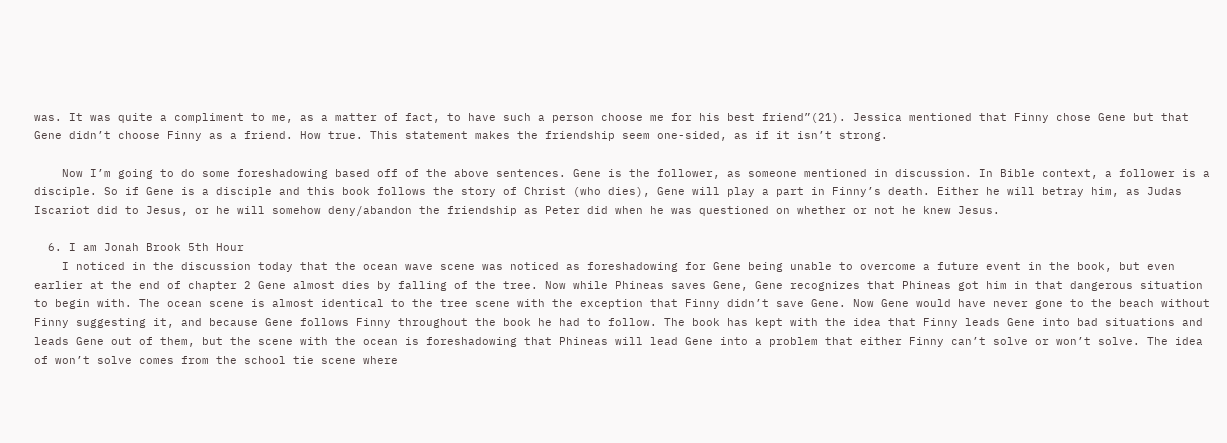was. It was quite a compliment to me, as a matter of fact, to have such a person choose me for his best friend”(21). Jessica mentioned that Finny chose Gene but that Gene didn’t choose Finny as a friend. How true. This statement makes the friendship seem one-sided, as if it isn’t strong.

    Now I’m going to do some foreshadowing based off of the above sentences. Gene is the follower, as someone mentioned in discussion. In Bible context, a follower is a disciple. So if Gene is a disciple and this book follows the story of Christ (who dies), Gene will play a part in Finny’s death. Either he will betray him, as Judas Iscariot did to Jesus, or he will somehow deny/abandon the friendship as Peter did when he was questioned on whether or not he knew Jesus.

  6. I am Jonah Brook 5th Hour
    I noticed in the discussion today that the ocean wave scene was noticed as foreshadowing for Gene being unable to overcome a future event in the book, but even earlier at the end of chapter 2 Gene almost dies by falling of the tree. Now while Phineas saves Gene, Gene recognizes that Phineas got him in that dangerous situation to begin with. The ocean scene is almost identical to the tree scene with the exception that Finny didn’t save Gene. Now Gene would have never gone to the beach without Finny suggesting it, and because Gene follows Finny throughout the book he had to follow. The book has kept with the idea that Finny leads Gene into bad situations and leads Gene out of them, but the scene with the ocean is foreshadowing that Phineas will lead Gene into a problem that either Finny can’t solve or won’t solve. The idea of won’t solve comes from the school tie scene where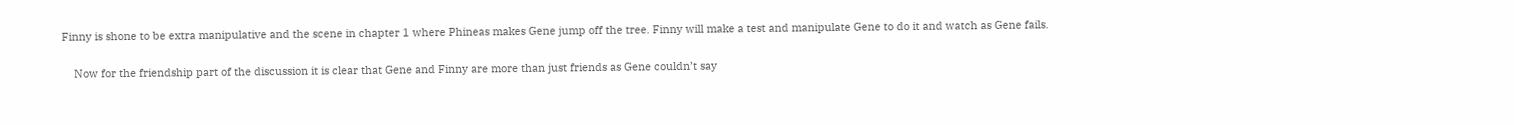Finny is shone to be extra manipulative and the scene in chapter 1 where Phineas makes Gene jump off the tree. Finny will make a test and manipulate Gene to do it and watch as Gene fails.

    Now for the friendship part of the discussion it is clear that Gene and Finny are more than just friends as Gene couldn’t say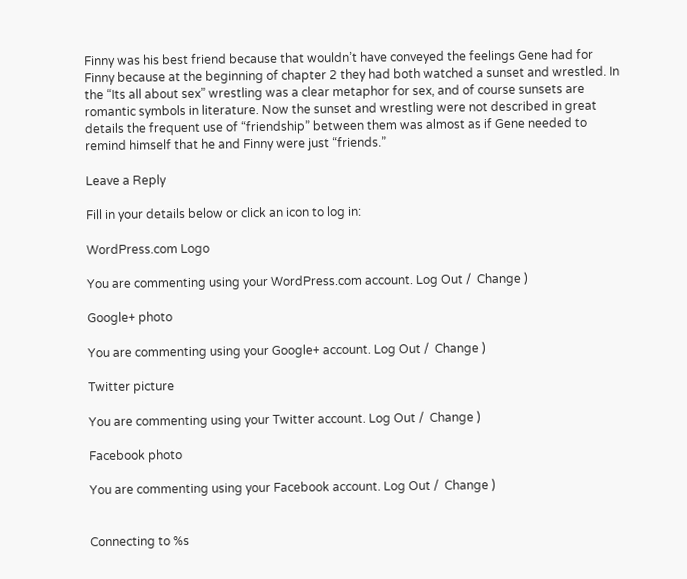Finny was his best friend because that wouldn’t have conveyed the feelings Gene had for Finny because at the beginning of chapter 2 they had both watched a sunset and wrestled. In the “Its all about sex” wrestling was a clear metaphor for sex, and of course sunsets are romantic symbols in literature. Now the sunset and wrestling were not described in great details the frequent use of “friendship” between them was almost as if Gene needed to remind himself that he and Finny were just “friends.”

Leave a Reply

Fill in your details below or click an icon to log in:

WordPress.com Logo

You are commenting using your WordPress.com account. Log Out /  Change )

Google+ photo

You are commenting using your Google+ account. Log Out /  Change )

Twitter picture

You are commenting using your Twitter account. Log Out /  Change )

Facebook photo

You are commenting using your Facebook account. Log Out /  Change )


Connecting to %s